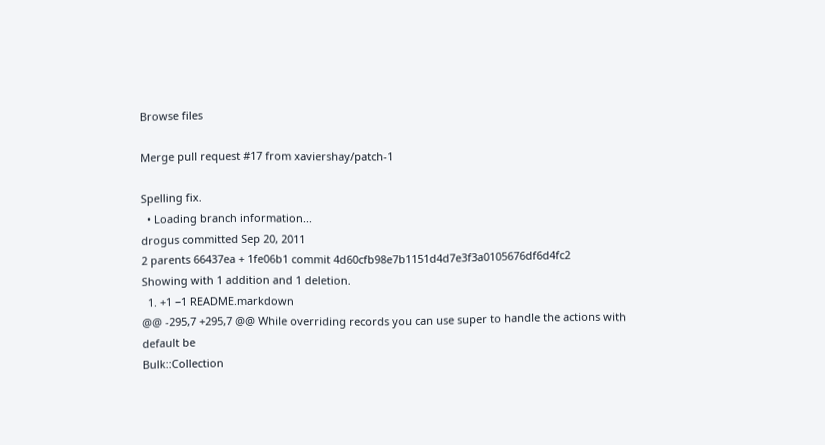Browse files

Merge pull request #17 from xaviershay/patch-1

Spelling fix.
  • Loading branch information...
drogus committed Sep 20, 2011
2 parents 66437ea + 1fe06b1 commit 4d60cfb98e7b1151d4d7e3f3a0105676df6d4fc2
Showing with 1 addition and 1 deletion.
  1. +1 −1 README.markdown
@@ -295,7 +295,7 @@ While overriding records you can use super to handle the actions with default be
Bulk::Collection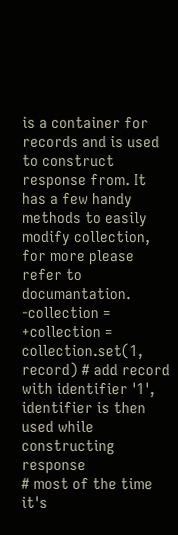is a container for records and is used to construct response from. It has a few handy methods to easily modify collection, for more please refer to documantation.
-collection =
+collection =
collection.set(1, record) # add record with identifier '1', identifier is then used while constructing response
# most of the time it's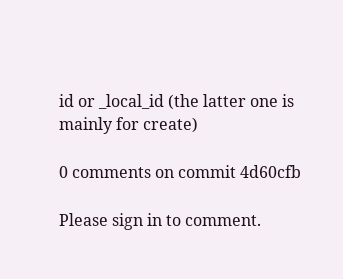id or _local_id (the latter one is mainly for create)

0 comments on commit 4d60cfb

Please sign in to comment.